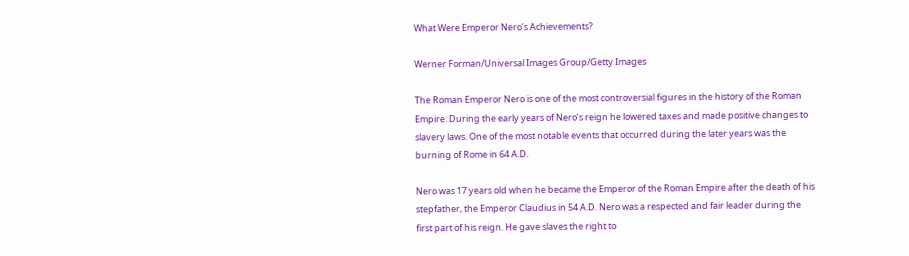What Were Emperor Nero’s Achievements?

Werner Forman/Universal Images Group/Getty Images

The Roman Emperor Nero is one of the most controversial figures in the history of the Roman Empire. During the early years of Nero’s reign he lowered taxes and made positive changes to slavery laws. One of the most notable events that occurred during the later years was the burning of Rome in 64 A.D.

Nero was 17 years old when he became the Emperor of the Roman Empire after the death of his stepfather, the Emperor Claudius in 54 A.D. Nero was a respected and fair leader during the first part of his reign. He gave slaves the right to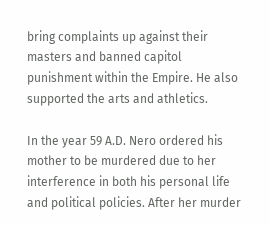bring complaints up against their masters and banned capitol punishment within the Empire. He also supported the arts and athletics.

In the year 59 A.D. Nero ordered his mother to be murdered due to her interference in both his personal life and political policies. After her murder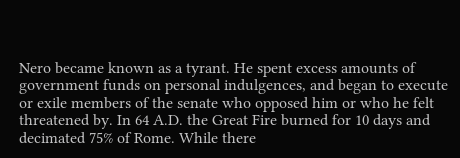Nero became known as a tyrant. He spent excess amounts of government funds on personal indulgences, and began to execute or exile members of the senate who opposed him or who he felt threatened by. In 64 A.D. the Great Fire burned for 10 days and decimated 75% of Rome. While there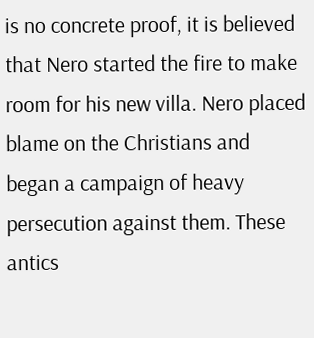is no concrete proof, it is believed that Nero started the fire to make room for his new villa. Nero placed blame on the Christians and began a campaign of heavy persecution against them. These antics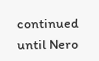continued until Nero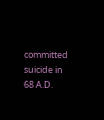committed suicide in 68 A.D.